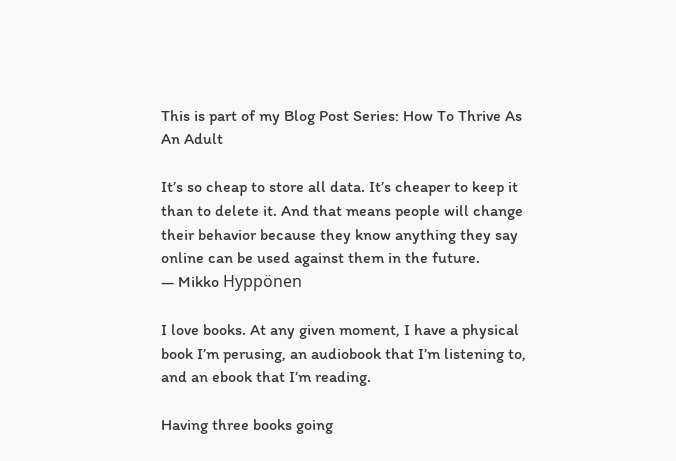This is part of my Blog Post Series: How To Thrive As An Adult

It’s so cheap to store all data. It’s cheaper to keep it than to delete it. And that means people will change their behavior because they know anything they say online can be used against them in the future.
— Mikko Hyppönen

I love books. At any given moment, I have a physical book I’m perusing, an audiobook that I’m listening to, and an ebook that I’m reading.

Having three books going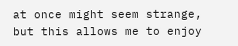at once might seem strange, but this allows me to enjoy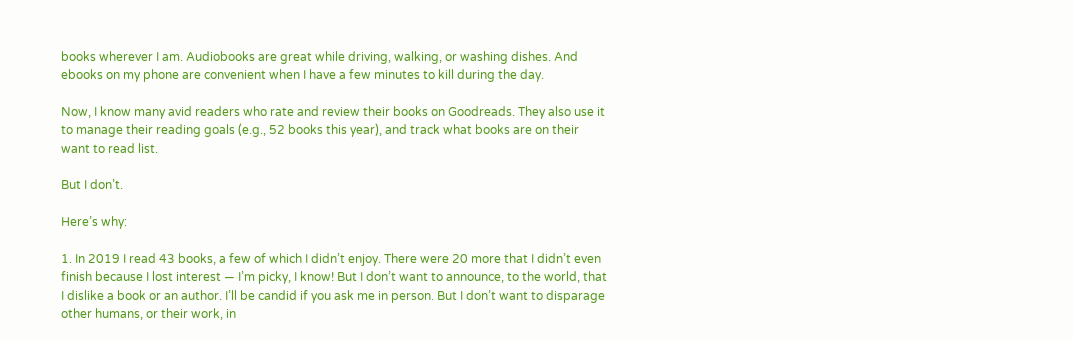books wherever I am. Audiobooks are great while driving, walking, or washing dishes. And ebooks on my phone are convenient when I have a few minutes to kill during the day.

Now, I know many avid readers who rate and review their books on Goodreads. They also use it to manage their reading goals (e.g., 52 books this year), and track what books are on their want to read list.

But I don’t.

Here’s why:

1. In 2019 I read 43 books, a few of which I didn’t enjoy. There were 20 more that I didn’t even finish because I lost interest — I’m picky, I know! But I don’t want to announce, to the world, that I dislike a book or an author. I’ll be candid if you ask me in person. But I don’t want to disparage other humans, or their work, in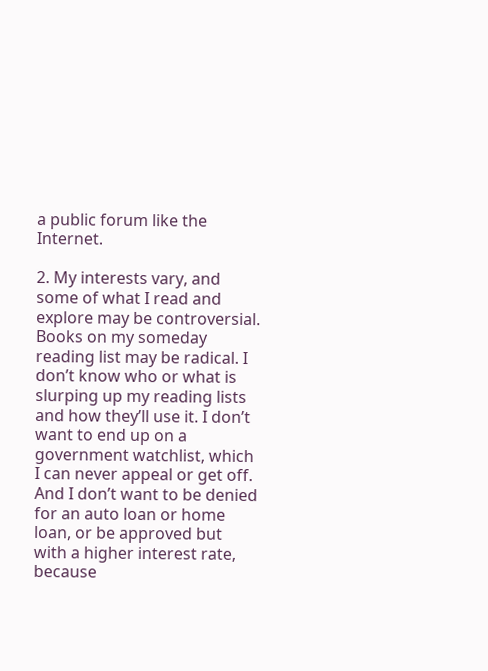a public forum like the Internet.

2. My interests vary, and some of what I read and explore may be controversial. Books on my someday reading list may be radical. I don’t know who or what is slurping up my reading lists and how they’ll use it. I don’t want to end up on a government watchlist, which I can never appeal or get off. And I don’t want to be denied for an auto loan or home loan, or be approved but with a higher interest rate, because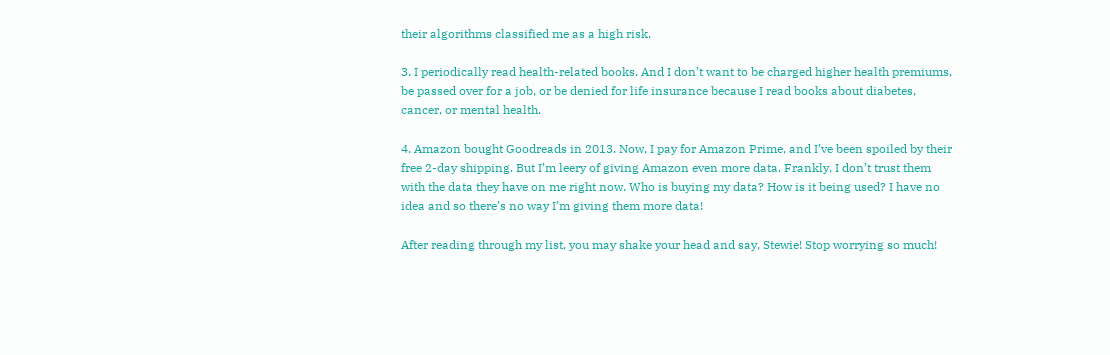their algorithms classified me as a high risk.

3. I periodically read health-related books. And I don’t want to be charged higher health premiums, be passed over for a job, or be denied for life insurance because I read books about diabetes, cancer, or mental health.

4. Amazon bought Goodreads in 2013. Now, I pay for Amazon Prime, and I’ve been spoiled by their free 2-day shipping. But I’m leery of giving Amazon even more data. Frankly, I don’t trust them with the data they have on me right now. Who is buying my data? How is it being used? I have no idea and so there’s no way I’m giving them more data!

After reading through my list, you may shake your head and say, Stewie! Stop worrying so much!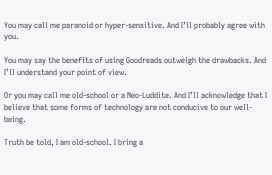You may call me paranoid or hyper-sensitive. And I’ll probably agree with you.

You may say the benefits of using Goodreads outweigh the drawbacks. And I’ll understand your point of view.

Or you may call me old-school or a Neo-Luddite. And I’ll acknowledge that I believe that some forms of technology are not conducive to our well-being.

Truth be told, I am old-school. I bring a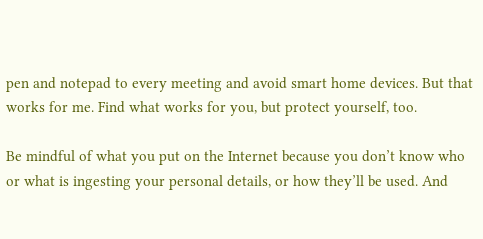pen and notepad to every meeting and avoid smart home devices. But that works for me. Find what works for you, but protect yourself, too.

Be mindful of what you put on the Internet because you don’t know who or what is ingesting your personal details, or how they’ll be used. And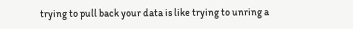trying to pull back your data is like trying to unring a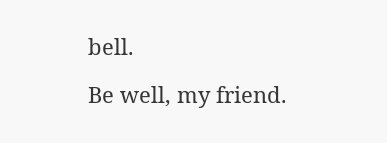bell.

Be well, my friend.